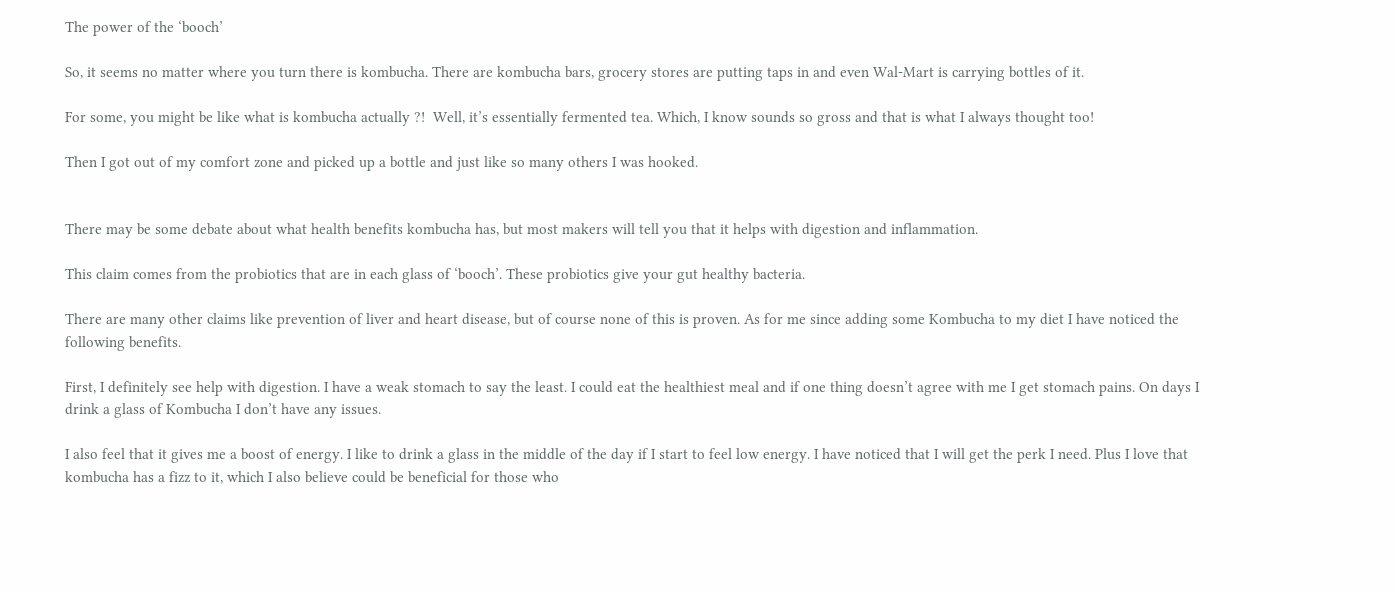The power of the ‘booch’

So, it seems no matter where you turn there is kombucha. There are kombucha bars, grocery stores are putting taps in and even Wal-Mart is carrying bottles of it.

For some, you might be like what is kombucha actually ?!  Well, it’s essentially fermented tea. Which, I know sounds so gross and that is what I always thought too!

Then I got out of my comfort zone and picked up a bottle and just like so many others I was hooked.


There may be some debate about what health benefits kombucha has, but most makers will tell you that it helps with digestion and inflammation.

This claim comes from the probiotics that are in each glass of ‘booch’. These probiotics give your gut healthy bacteria.

There are many other claims like prevention of liver and heart disease, but of course none of this is proven. As for me since adding some Kombucha to my diet I have noticed the following benefits.

First, I definitely see help with digestion. I have a weak stomach to say the least. I could eat the healthiest meal and if one thing doesn’t agree with me I get stomach pains. On days I drink a glass of Kombucha I don’t have any issues.

I also feel that it gives me a boost of energy. I like to drink a glass in the middle of the day if I start to feel low energy. I have noticed that I will get the perk I need. Plus I love that kombucha has a fizz to it, which I also believe could be beneficial for those who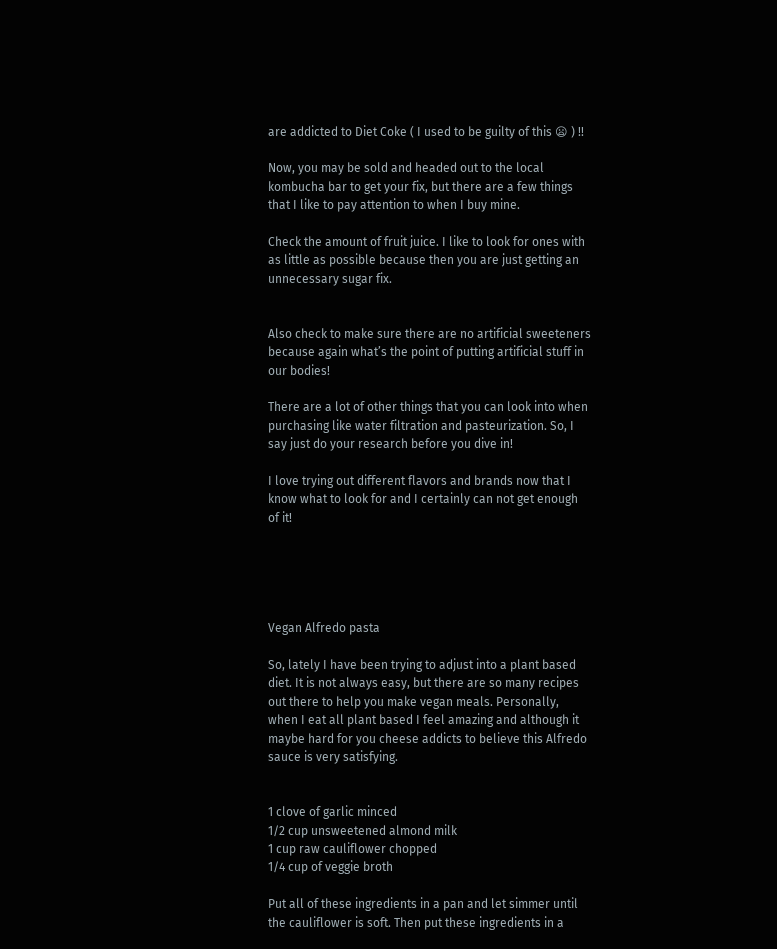are addicted to Diet Coke ( I used to be guilty of this 😦 ) !!

Now, you may be sold and headed out to the local kombucha bar to get your fix, but there are a few things that I like to pay attention to when I buy mine.

Check the amount of fruit juice. I like to look for ones with as little as possible because then you are just getting an unnecessary sugar fix.


Also check to make sure there are no artificial sweeteners because again what’s the point of putting artificial stuff in our bodies!

There are a lot of other things that you can look into when purchasing like water filtration and pasteurization. So, I say just do your research before you dive in!

I love trying out different flavors and brands now that I know what to look for and I certainly can not get enough of it!





Vegan Alfredo pasta

So, lately I have been trying to adjust into a plant based diet. It is not always easy, but there are so many recipes out there to help you make vegan meals. Personally, when I eat all plant based I feel amazing and although it maybe hard for you cheese addicts to believe this Alfredo sauce is very satisfying.


1 clove of garlic minced
1/2 cup unsweetened almond milk
1 cup raw cauliflower chopped
1/4 cup of veggie broth

Put all of these ingredients in a pan and let simmer until the cauliflower is soft. Then put these ingredients in a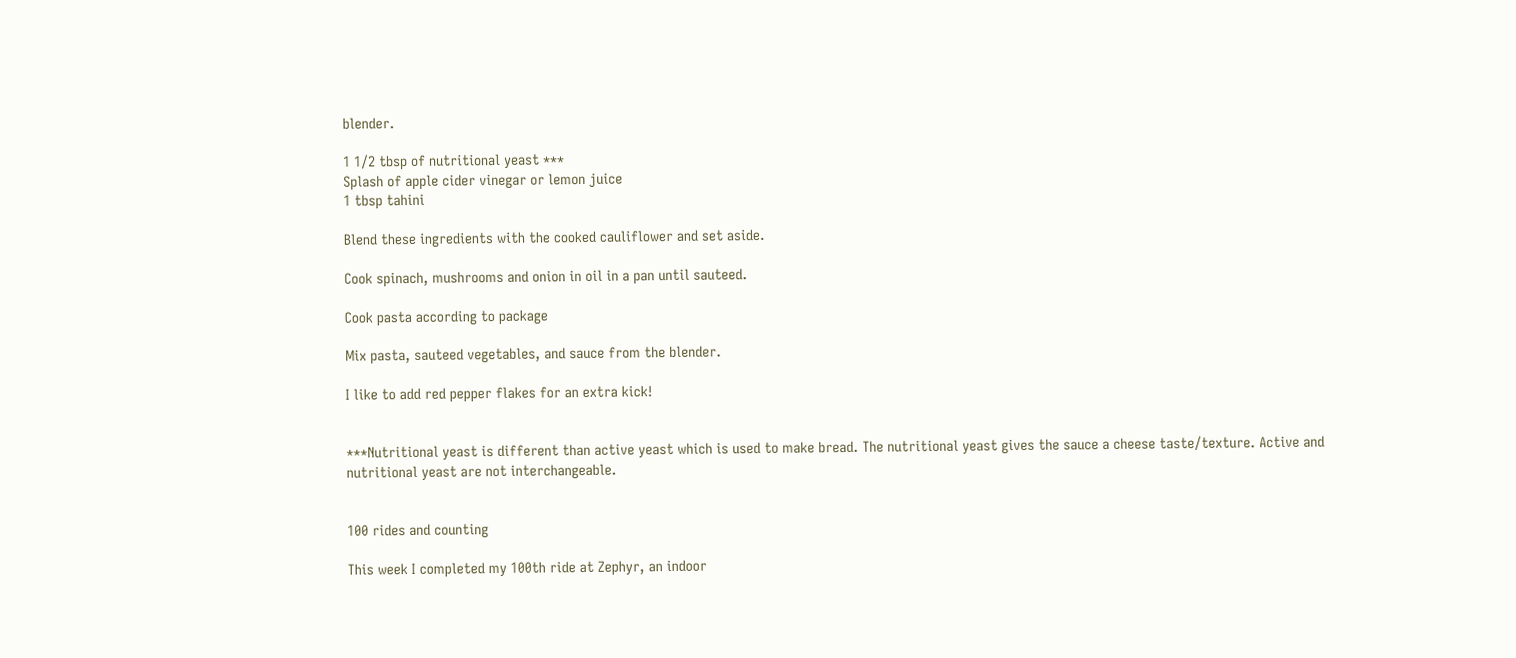blender.

1 1/2 tbsp of nutritional yeast ***
Splash of apple cider vinegar or lemon juice
1 tbsp tahini

Blend these ingredients with the cooked cauliflower and set aside.

Cook spinach, mushrooms and onion in oil in a pan until sauteed.

Cook pasta according to package

Mix pasta, sauteed vegetables, and sauce from the blender.

I like to add red pepper flakes for an extra kick!


***Nutritional yeast is different than active yeast which is used to make bread. The nutritional yeast gives the sauce a cheese taste/texture. Active and nutritional yeast are not interchangeable.


100 rides and counting

This week I completed my 100th ride at Zephyr, an indoor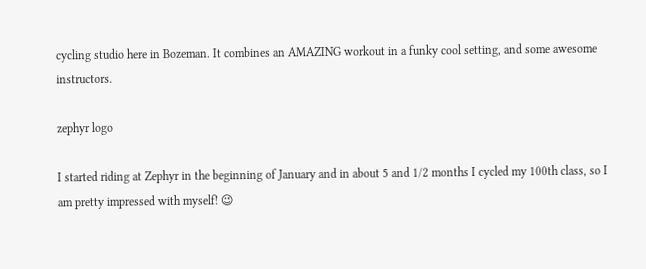cycling studio here in Bozeman. It combines an AMAZING workout in a funky cool setting, and some awesome instructors.

zephyr logo

I started riding at Zephyr in the beginning of January and in about 5 and 1/2 months I cycled my 100th class, so I am pretty impressed with myself! 😉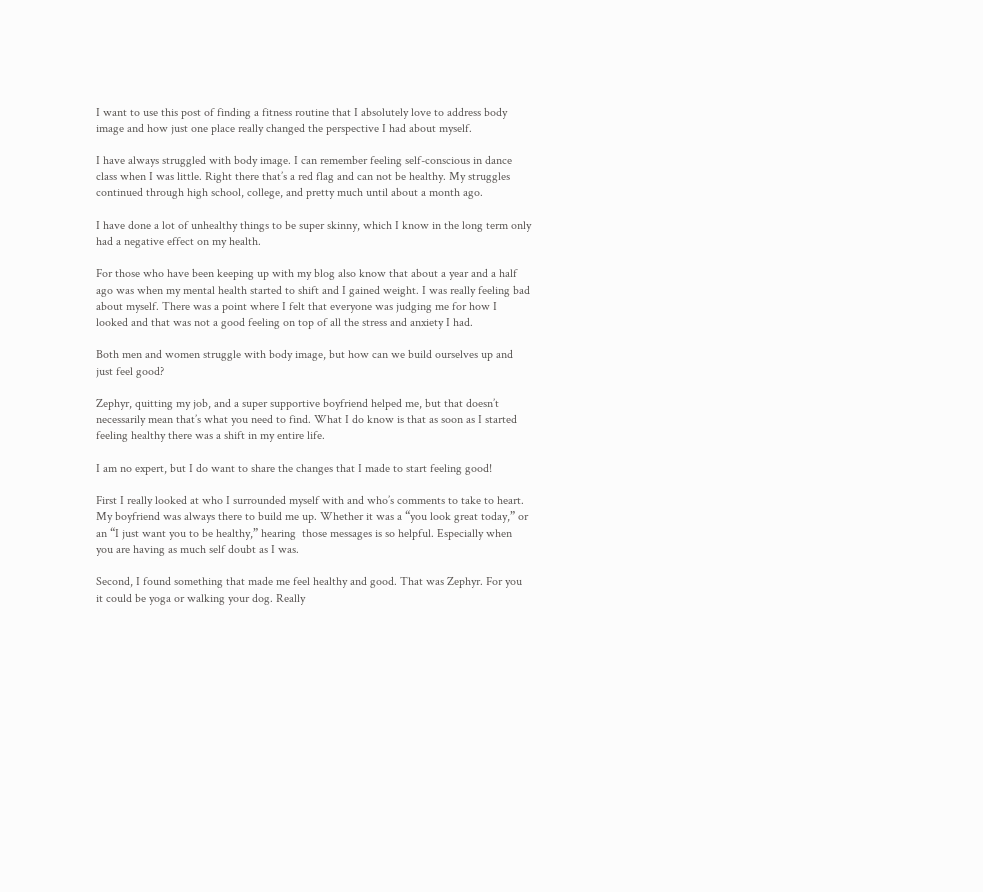I want to use this post of finding a fitness routine that I absolutely love to address body image and how just one place really changed the perspective I had about myself.

I have always struggled with body image. I can remember feeling self-conscious in dance class when I was little. Right there that’s a red flag and can not be healthy. My struggles continued through high school, college, and pretty much until about a month ago.

I have done a lot of unhealthy things to be super skinny, which I know in the long term only had a negative effect on my health.

For those who have been keeping up with my blog also know that about a year and a half ago was when my mental health started to shift and I gained weight. I was really feeling bad about myself. There was a point where I felt that everyone was judging me for how I looked and that was not a good feeling on top of all the stress and anxiety I had.

Both men and women struggle with body image, but how can we build ourselves up and just feel good?

Zephyr, quitting my job, and a super supportive boyfriend helped me, but that doesn’t necessarily mean that’s what you need to find. What I do know is that as soon as I started feeling healthy there was a shift in my entire life.

I am no expert, but I do want to share the changes that I made to start feeling good!

First I really looked at who I surrounded myself with and who’s comments to take to heart. My boyfriend was always there to build me up. Whether it was a “you look great today,” or an “I just want you to be healthy,” hearing  those messages is so helpful. Especially when you are having as much self doubt as I was.

Second, I found something that made me feel healthy and good. That was Zephyr. For you it could be yoga or walking your dog. Really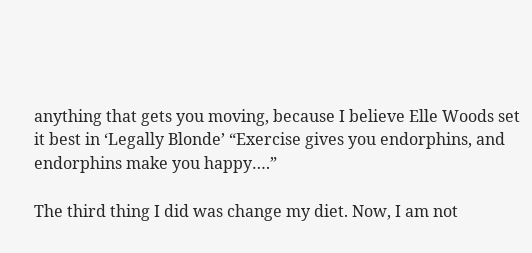anything that gets you moving, because I believe Elle Woods set it best in ‘Legally Blonde’ “Exercise gives you endorphins, and endorphins make you happy….”

The third thing I did was change my diet. Now, I am not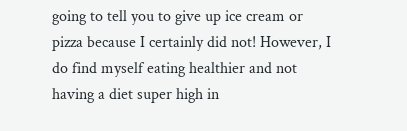going to tell you to give up ice cream or pizza because I certainly did not! However, I do find myself eating healthier and not having a diet super high in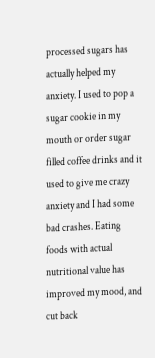processed sugars has actually helped my anxiety. I used to pop a sugar cookie in my mouth or order sugar filled coffee drinks and it used to give me crazy anxiety and I had some bad crashes. Eating foods with actual nutritional value has improved my mood, and cut back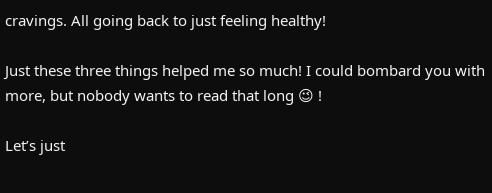cravings. All going back to just feeling healthy!

Just these three things helped me so much! I could bombard you with more, but nobody wants to read that long 😉 !

Let’s just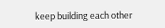keep building each other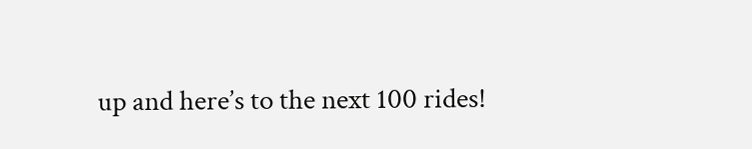up and here’s to the next 100 rides!